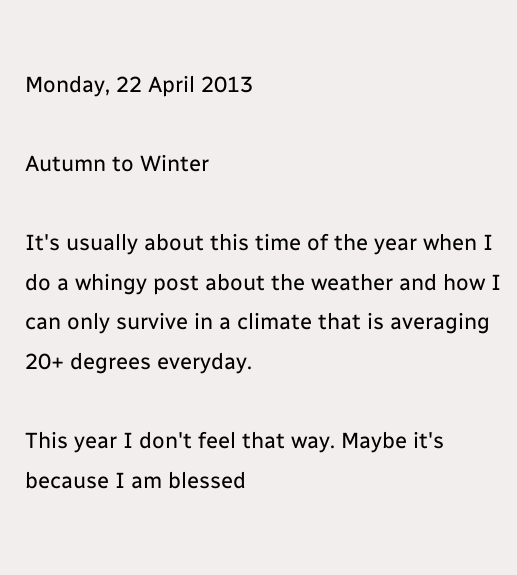Monday, 22 April 2013

Autumn to Winter

It's usually about this time of the year when I do a whingy post about the weather and how I can only survive in a climate that is averaging 20+ degrees everyday.

This year I don't feel that way. Maybe it's because I am blessed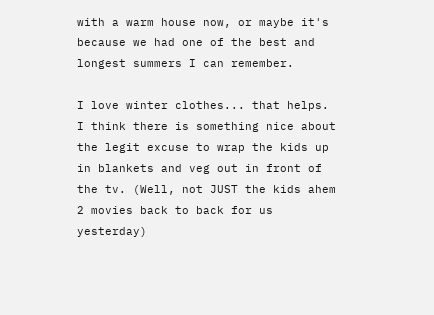with a warm house now, or maybe it's because we had one of the best and longest summers I can remember.

I love winter clothes... that helps.
I think there is something nice about the legit excuse to wrap the kids up in blankets and veg out in front of the tv. (Well, not JUST the kids ahem 2 movies back to back for us yesterday)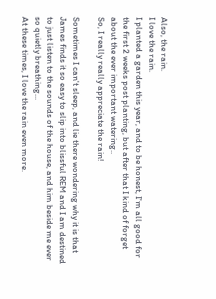Also, the rain.
I love the rain.
I planted a garden this year, and to be honest, I'm all good for the first 2 weeks post planting, but after that I kind of forget about the ever important watering..
So, I really really appreciate the rain!

Sometimes I can't sleep, and lie there wondering why it is that James finds it so easy to slip into blissful REM and I am destined to just listen to the sounds of the house, and him beside me ever so quietly breathing...
At these times, I love the rain even more.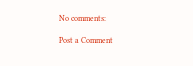No comments:

Post a Comment